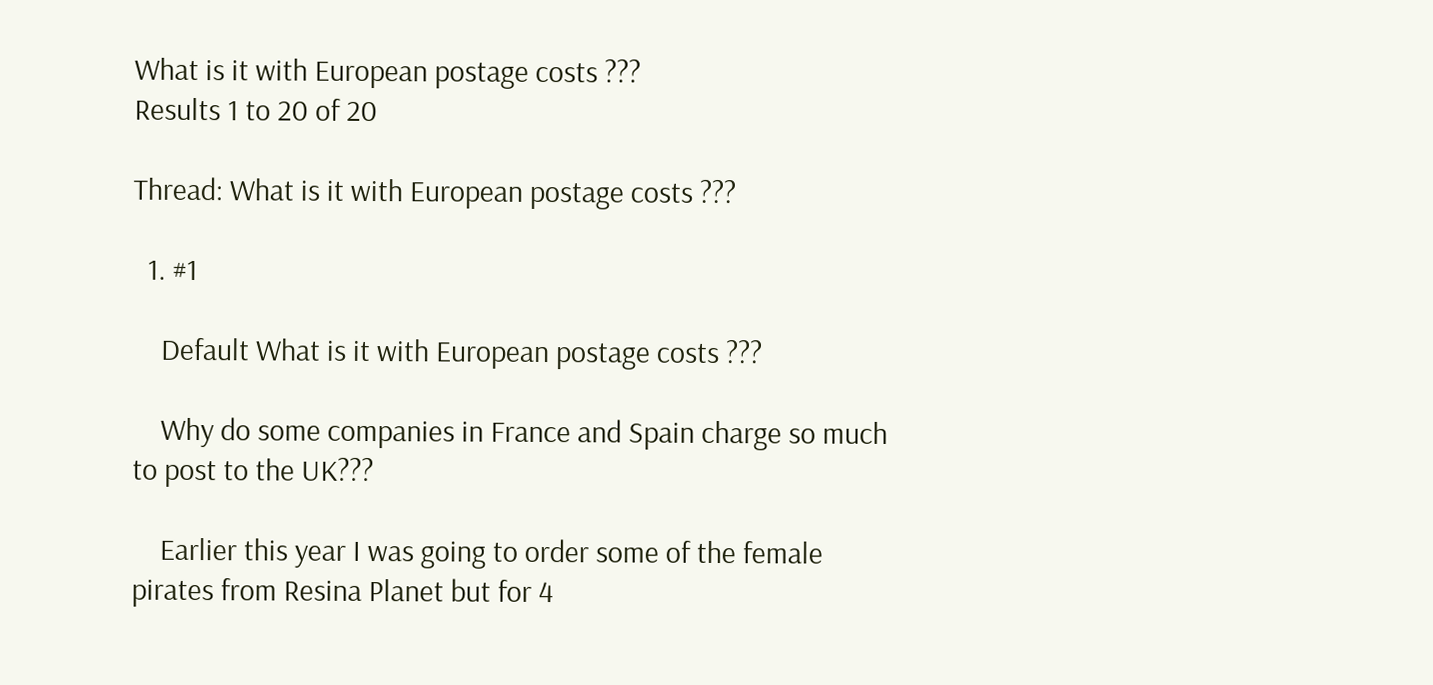What is it with European postage costs ???
Results 1 to 20 of 20

Thread: What is it with European postage costs ???

  1. #1

    Default What is it with European postage costs ???

    Why do some companies in France and Spain charge so much to post to the UK???

    Earlier this year I was going to order some of the female pirates from Resina Planet but for 4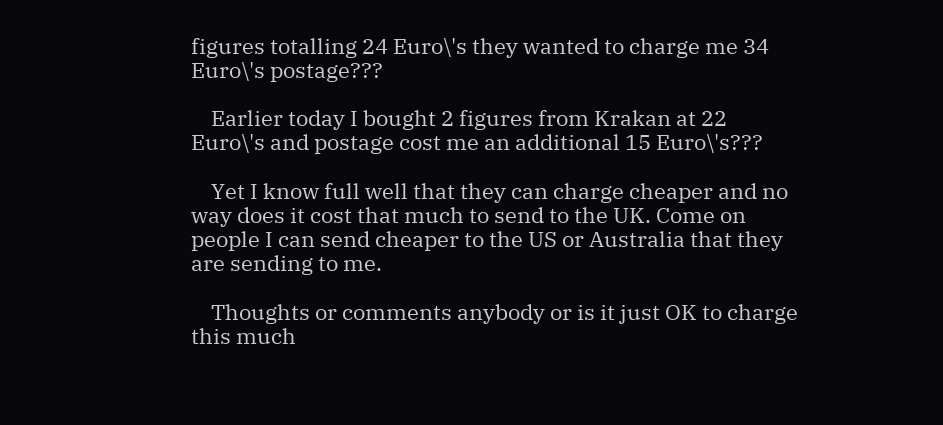figures totalling 24 Euro\'s they wanted to charge me 34 Euro\'s postage???

    Earlier today I bought 2 figures from Krakan at 22 Euro\'s and postage cost me an additional 15 Euro\'s???

    Yet I know full well that they can charge cheaper and no way does it cost that much to send to the UK. Come on people I can send cheaper to the US or Australia that they are sending to me.

    Thoughts or comments anybody or is it just OK to charge this much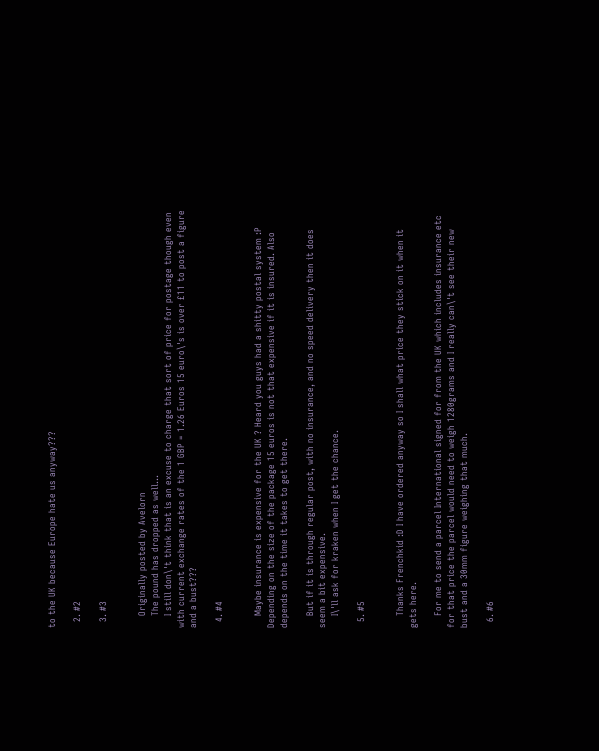to the UK because Europe hate us anyway???

  2. #2

  3. #3


    Originally posted by Avelorn
    The pound has dropped as well...
    I still don\'t think that is an excuse to charge that sort of price for postage though even with current exchange rates of the 1 GBP = 1.26 Euros 15 euro\'s is over £11 to post a figure and a bust???

  4. #4


    Maybe insurance is expensive for the UK ? Heard you guys had a shitty postal system :P Depending on the size of the package 15 euros is not that expensive if it is insured. Also depends on the time it takes to get there.

    But if it is through regular post, with no insurance, and no speed delivery then it does seem a bit expensive.
    I\'ll ask for kraken when I get the chance.

  5. #5


    Thanks Frenchkid :D I have ordered anyway so I shall what price they stick on it when it gets here.

    For me to send a parcel International signed for from the UK which includes insurance etc for that price the parcel would need to weigh 1280grams and I really can\'t see their new bust and a 30mm figure weighing that much.

  6. #6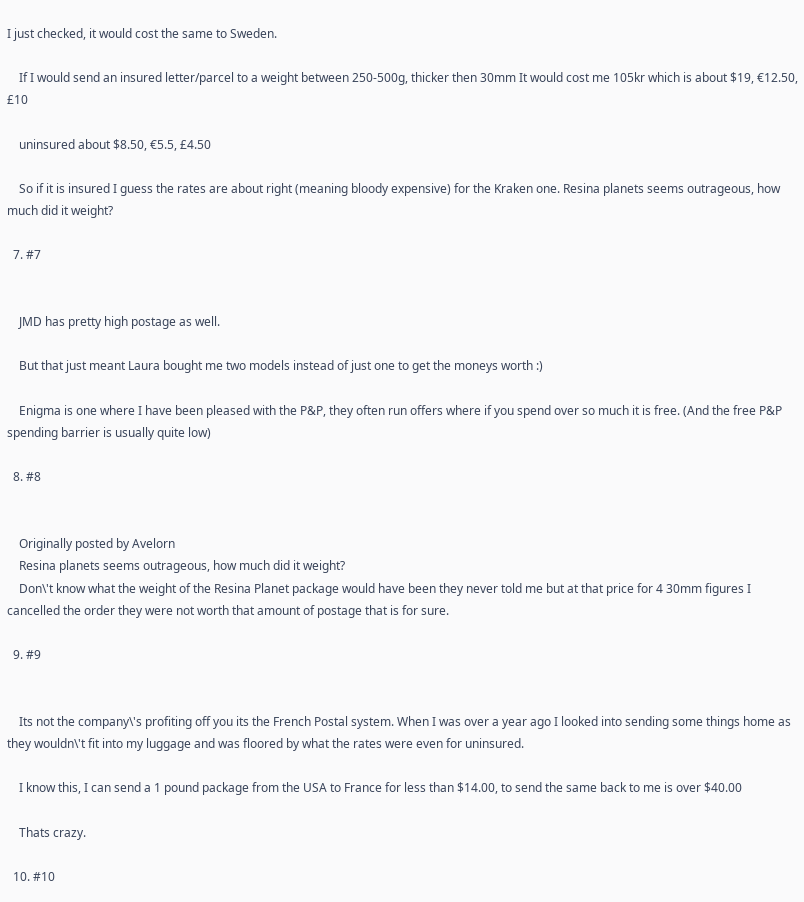I just checked, it would cost the same to Sweden.

    If I would send an insured letter/parcel to a weight between 250-500g, thicker then 30mm It would cost me 105kr which is about $19, €12.50, £10

    uninsured about $8.50, €5.5, £4.50

    So if it is insured I guess the rates are about right (meaning bloody expensive) for the Kraken one. Resina planets seems outrageous, how much did it weight?

  7. #7


    JMD has pretty high postage as well.

    But that just meant Laura bought me two models instead of just one to get the moneys worth :)

    Enigma is one where I have been pleased with the P&P, they often run offers where if you spend over so much it is free. (And the free P&P spending barrier is usually quite low)

  8. #8


    Originally posted by Avelorn
    Resina planets seems outrageous, how much did it weight?
    Don\'t know what the weight of the Resina Planet package would have been they never told me but at that price for 4 30mm figures I cancelled the order they were not worth that amount of postage that is for sure.

  9. #9


    Its not the company\'s profiting off you its the French Postal system. When I was over a year ago I looked into sending some things home as they wouldn\'t fit into my luggage and was floored by what the rates were even for uninsured.

    I know this, I can send a 1 pound package from the USA to France for less than $14.00, to send the same back to me is over $40.00

    Thats crazy.

  10. #10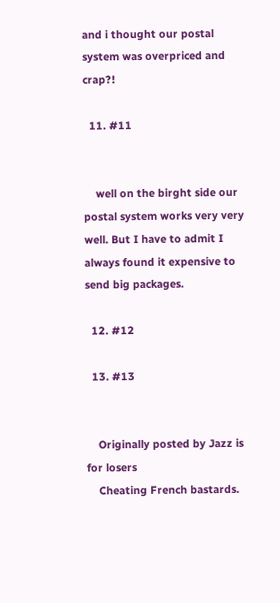and i thought our postal system was overpriced and crap?!

  11. #11


    well on the birght side our postal system works very very well. But I have to admit I always found it expensive to send big packages.

  12. #12

  13. #13


    Originally posted by Jazz is for losers
    Cheating French bastards.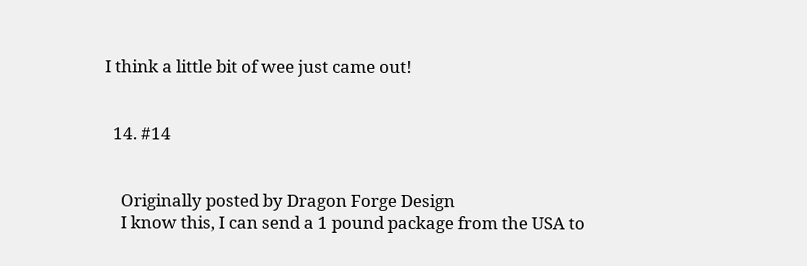I think a little bit of wee just came out!


  14. #14


    Originally posted by Dragon Forge Design
    I know this, I can send a 1 pound package from the USA to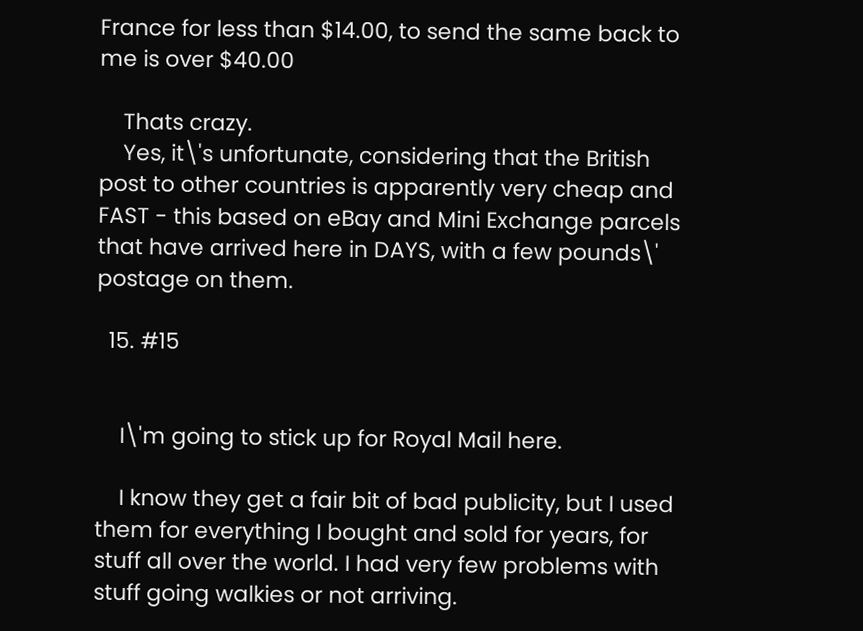France for less than $14.00, to send the same back to me is over $40.00

    Thats crazy.
    Yes, it\'s unfortunate, considering that the British post to other countries is apparently very cheap and FAST - this based on eBay and Mini Exchange parcels that have arrived here in DAYS, with a few pounds\' postage on them.

  15. #15


    I\'m going to stick up for Royal Mail here.

    I know they get a fair bit of bad publicity, but I used them for everything I bought and sold for years, for stuff all over the world. I had very few problems with stuff going walkies or not arriving.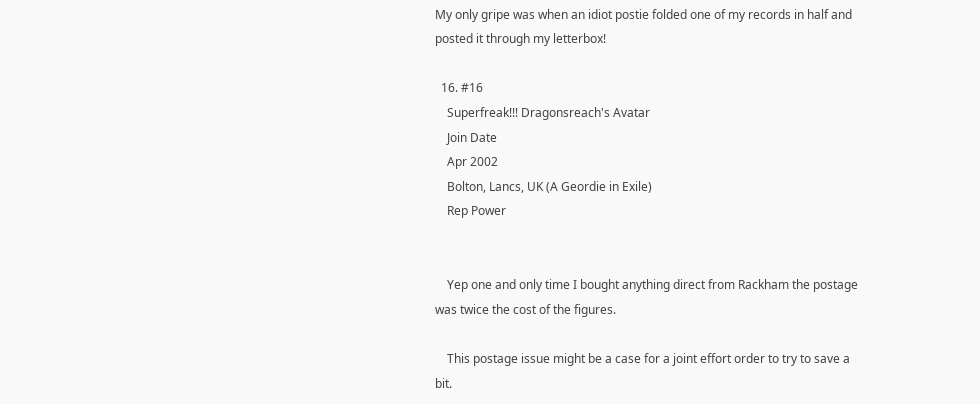My only gripe was when an idiot postie folded one of my records in half and posted it through my letterbox!

  16. #16
    Superfreak!!! Dragonsreach's Avatar
    Join Date
    Apr 2002
    Bolton, Lancs, UK (A Geordie in Exile)
    Rep Power


    Yep one and only time I bought anything direct from Rackham the postage was twice the cost of the figures.

    This postage issue might be a case for a joint effort order to try to save a bit.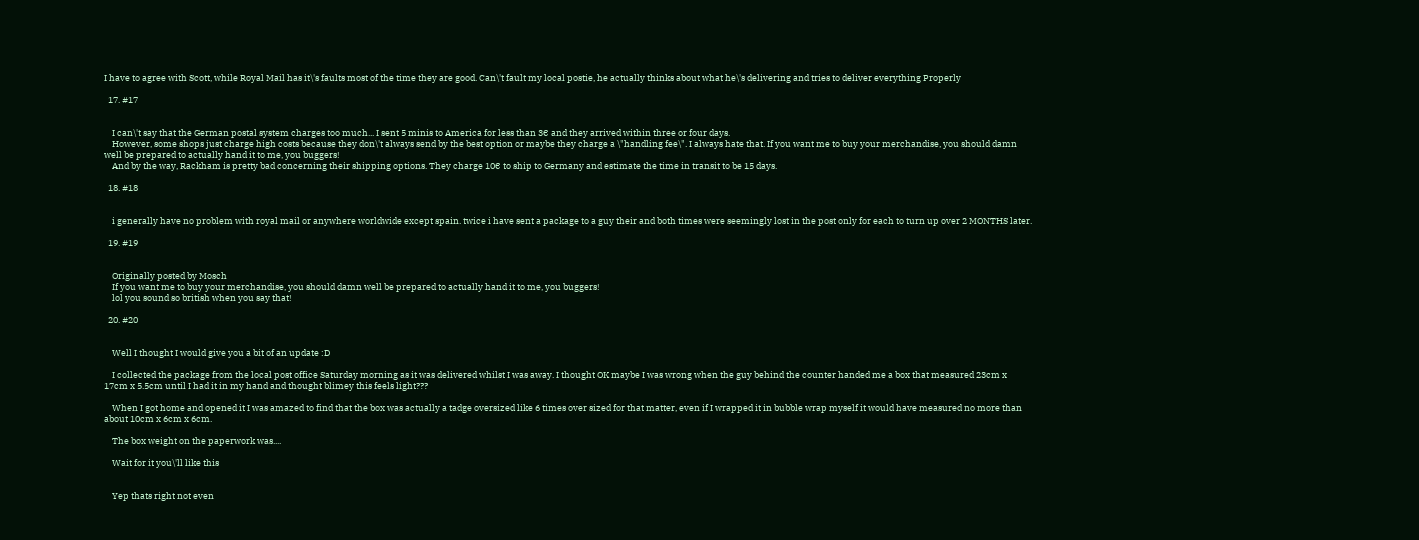I have to agree with Scott, while Royal Mail has it\'s faults most of the time they are good. Can\'t fault my local postie, he actually thinks about what he\'s delivering and tries to deliver everything Properly

  17. #17


    I can\'t say that the German postal system charges too much... I sent 5 minis to America for less than 3€ and they arrived within three or four days.
    However, some shops just charge high costs because they don\'t always send by the best option or maybe they charge a \"handling fee\". I always hate that. If you want me to buy your merchandise, you should damn well be prepared to actually hand it to me, you buggers!
    And by the way, Rackham is pretty bad concerning their shipping options. They charge 10€ to ship to Germany and estimate the time in transit to be 15 days.

  18. #18


    i generally have no problem with royal mail or anywhere worldwide except spain. twice i have sent a package to a guy their and both times were seemingly lost in the post only for each to turn up over 2 MONTHS later.

  19. #19


    Originally posted by Mosch
    If you want me to buy your merchandise, you should damn well be prepared to actually hand it to me, you buggers!
    lol you sound so british when you say that!

  20. #20


    Well I thought I would give you a bit of an update :D

    I collected the package from the local post office Saturday morning as it was delivered whilst I was away. I thought OK maybe I was wrong when the guy behind the counter handed me a box that measured 23cm x 17cm x 5.5cm until I had it in my hand and thought blimey this feels light???

    When I got home and opened it I was amazed to find that the box was actually a tadge oversized like 6 times over sized for that matter, even if I wrapped it in bubble wrap myself it would have measured no more than about 10cm x 6cm x 6cm.

    The box weight on the paperwork was....

    Wait for it you\'ll like this


    Yep thats right not even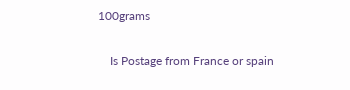100grams

    Is Postage from France or spain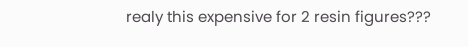realy this expensive for 2 resin figures???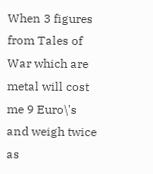When 3 figures from Tales of War which are metal will cost me 9 Euro\'s and weigh twice as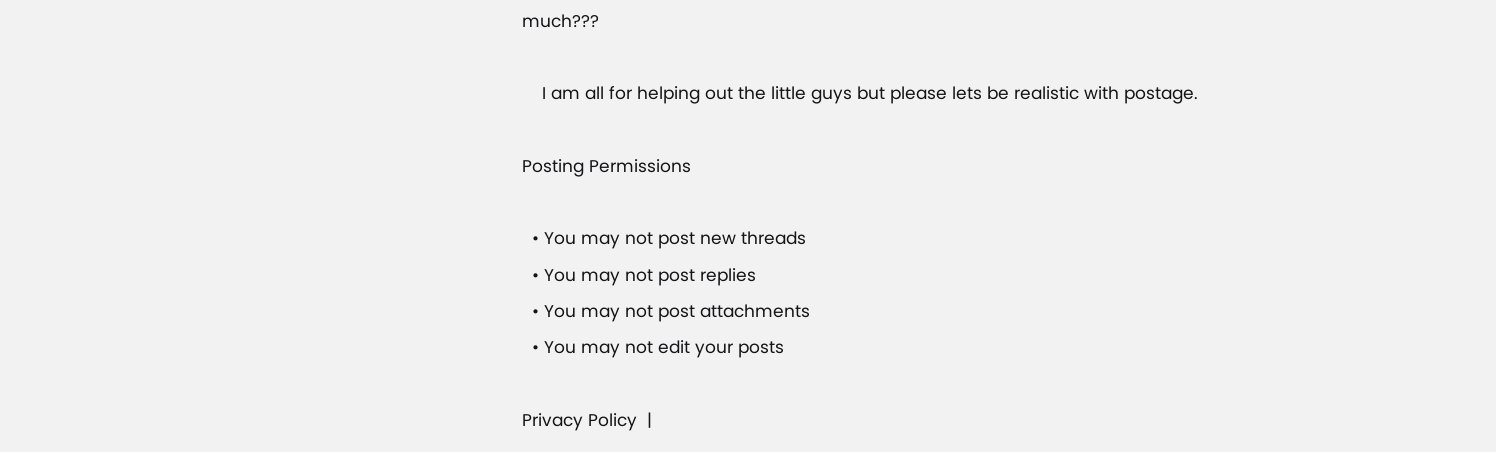much???

    I am all for helping out the little guys but please lets be realistic with postage.

Posting Permissions

  • You may not post new threads
  • You may not post replies
  • You may not post attachments
  • You may not edit your posts

Privacy Policy  |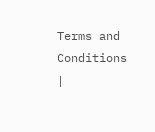Terms and Conditions  |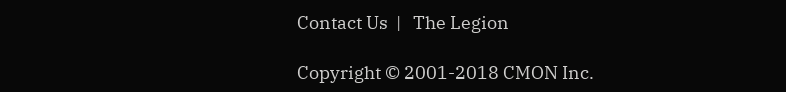Contact Us  |   The Legion

Copyright © 2001-2018 CMON Inc.